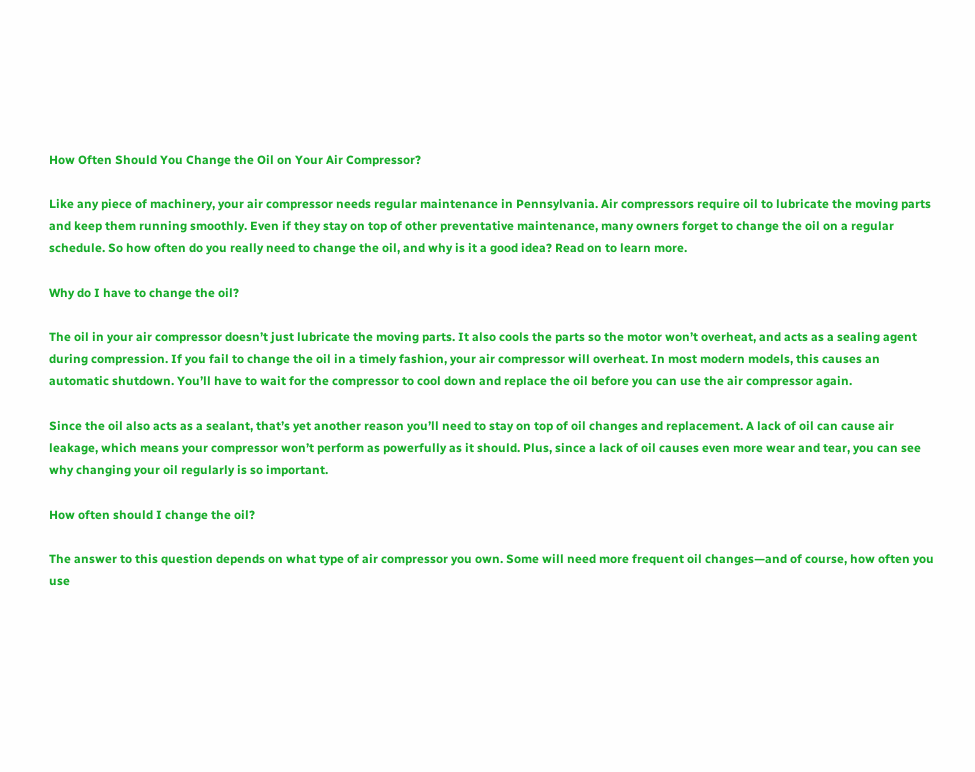How Often Should You Change the Oil on Your Air Compressor?

Like any piece of machinery, your air compressor needs regular maintenance in Pennsylvania. Air compressors require oil to lubricate the moving parts and keep them running smoothly. Even if they stay on top of other preventative maintenance, many owners forget to change the oil on a regular schedule. So how often do you really need to change the oil, and why is it a good idea? Read on to learn more.

Why do I have to change the oil?

The oil in your air compressor doesn’t just lubricate the moving parts. It also cools the parts so the motor won’t overheat, and acts as a sealing agent during compression. If you fail to change the oil in a timely fashion, your air compressor will overheat. In most modern models, this causes an automatic shutdown. You’ll have to wait for the compressor to cool down and replace the oil before you can use the air compressor again.

Since the oil also acts as a sealant, that’s yet another reason you’ll need to stay on top of oil changes and replacement. A lack of oil can cause air leakage, which means your compressor won’t perform as powerfully as it should. Plus, since a lack of oil causes even more wear and tear, you can see why changing your oil regularly is so important.

How often should I change the oil?

The answer to this question depends on what type of air compressor you own. Some will need more frequent oil changes—and of course, how often you use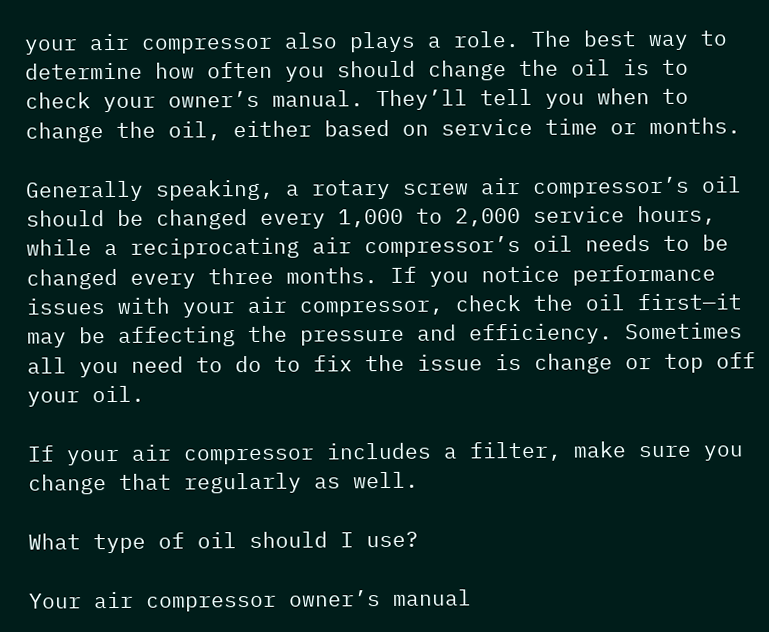your air compressor also plays a role. The best way to determine how often you should change the oil is to check your owner’s manual. They’ll tell you when to change the oil, either based on service time or months.

Generally speaking, a rotary screw air compressor’s oil should be changed every 1,000 to 2,000 service hours, while a reciprocating air compressor’s oil needs to be changed every three months. If you notice performance issues with your air compressor, check the oil first—it may be affecting the pressure and efficiency. Sometimes all you need to do to fix the issue is change or top off your oil.

If your air compressor includes a filter, make sure you change that regularly as well.

What type of oil should I use?

Your air compressor owner’s manual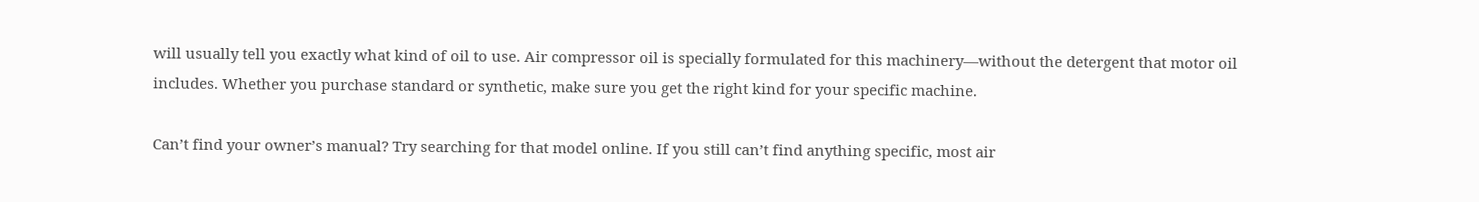will usually tell you exactly what kind of oil to use. Air compressor oil is specially formulated for this machinery—without the detergent that motor oil includes. Whether you purchase standard or synthetic, make sure you get the right kind for your specific machine.

Can’t find your owner’s manual? Try searching for that model online. If you still can’t find anything specific, most air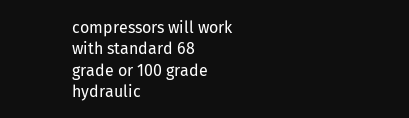compressors will work with standard 68 grade or 100 grade hydraulic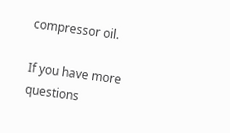compressor oil.

If you have more questions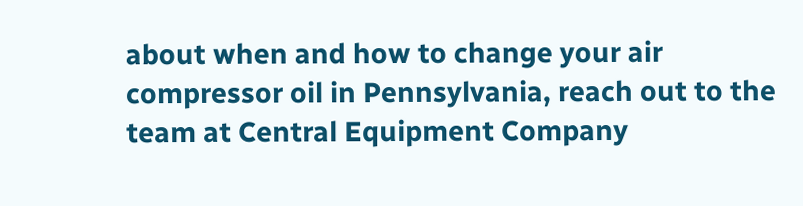about when and how to change your air compressor oil in Pennsylvania, reach out to the team at Central Equipment Company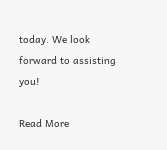today. We look forward to assisting you!

Read More